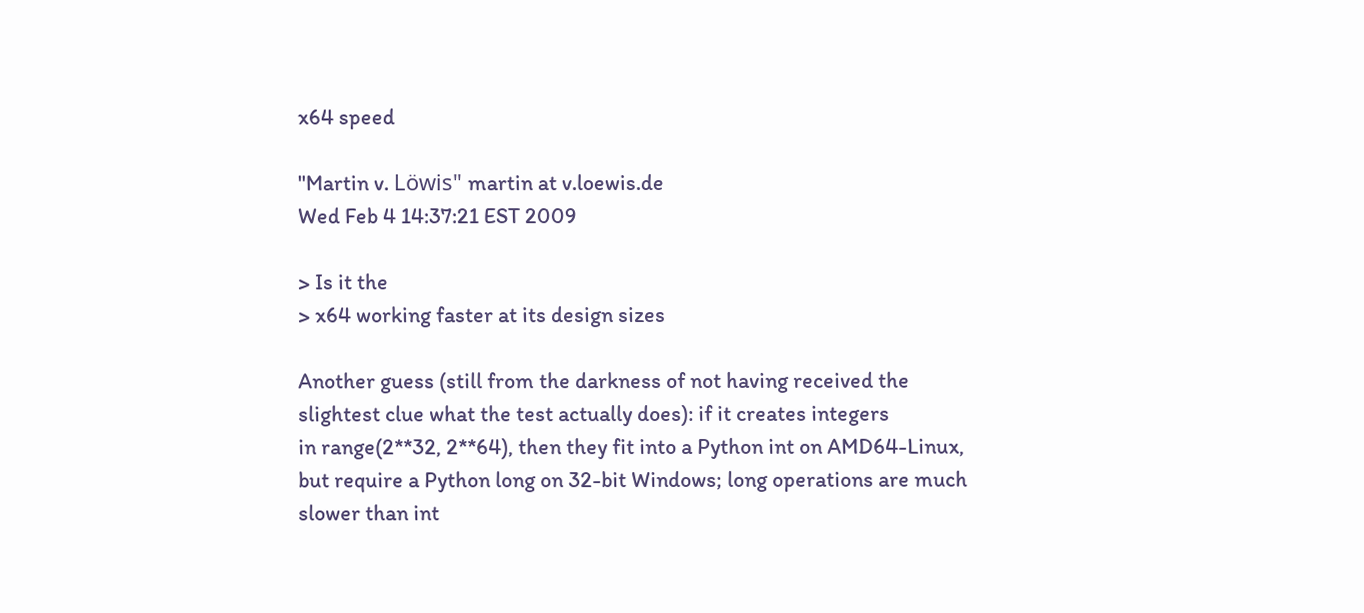x64 speed

"Martin v. Löwis" martin at v.loewis.de
Wed Feb 4 14:37:21 EST 2009

> Is it the
> x64 working faster at its design sizes

Another guess (still from the darkness of not having received the
slightest clue what the test actually does): if it creates integers
in range(2**32, 2**64), then they fit into a Python int on AMD64-Linux,
but require a Python long on 32-bit Windows; long operations are much
slower than int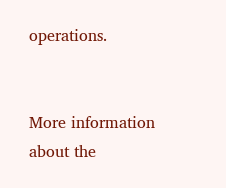operations.


More information about the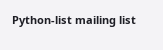Python-list mailing list